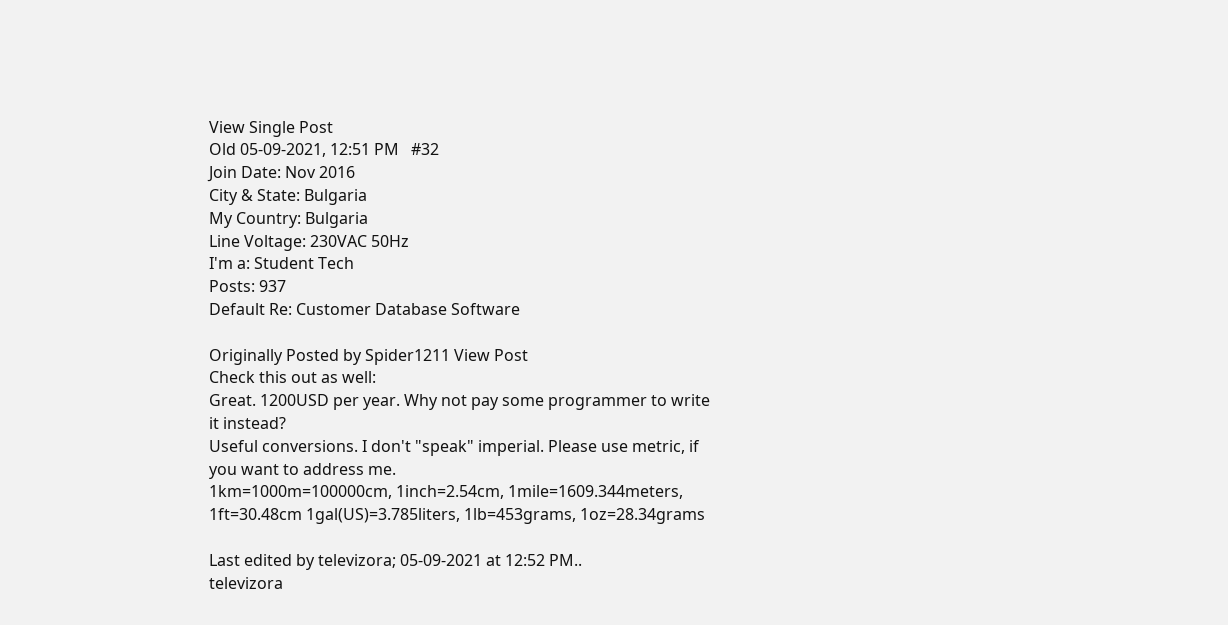View Single Post
Old 05-09-2021, 12:51 PM   #32
Join Date: Nov 2016
City & State: Bulgaria
My Country: Bulgaria
Line Voltage: 230VAC 50Hz
I'm a: Student Tech
Posts: 937
Default Re: Customer Database Software

Originally Posted by Spider1211 View Post
Check this out as well:
Great. 1200USD per year. Why not pay some programmer to write it instead?
Useful conversions. I don't "speak" imperial. Please use metric, if you want to address me.
1km=1000m=100000cm, 1inch=2.54cm, 1mile=1609.344meters, 1ft=30.48cm 1gal(US)=3.785liters, 1lb=453grams, 1oz=28.34grams

Last edited by televizora; 05-09-2021 at 12:52 PM..
televizora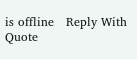is offline   Reply With Quote